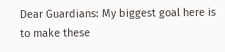Dear Guardians: My biggest goal here is to make these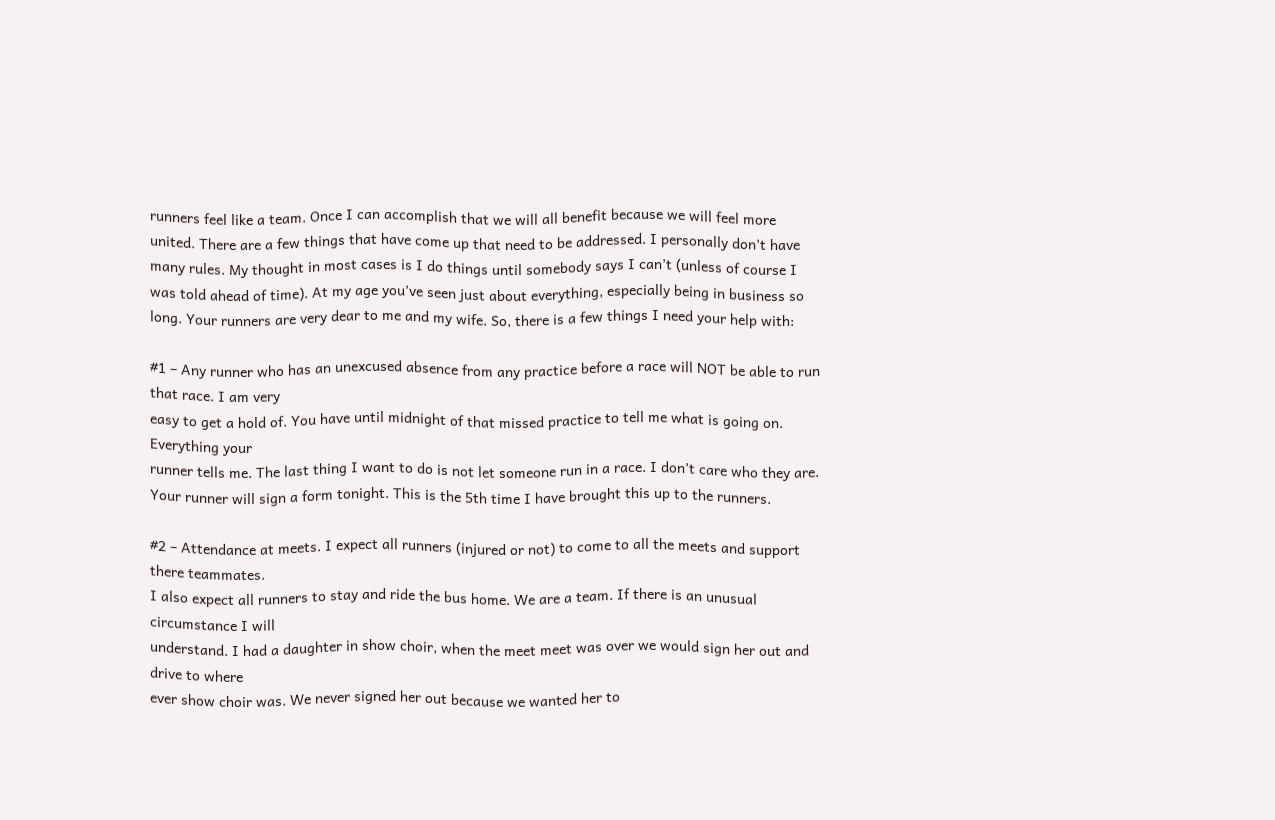runners feel like a team. Once I can accomplish that we will all benefit because we will feel more united. There are a few things that have come up that need to be addressed. I personally don’t have many rules. My thought in most cases is I do things until somebody says I can’t (unless of course I was told ahead of time). At my age you’ve seen just about everything, especially being in business so long. Your runners are very dear to me and my wife. So, there is a few things I need your help with:

#1 – Any runner who has an unexcused absence from any practice before a race will NOT be able to run that race. I am very
easy to get a hold of. You have until midnight of that missed practice to tell me what is going on. Everything your
runner tells me. The last thing I want to do is not let someone run in a race. I don’t care who they are. Your runner will sign a form tonight. This is the 5th time I have brought this up to the runners.

#2 – Attendance at meets. I expect all runners (injured or not) to come to all the meets and support there teammates.
I also expect all runners to stay and ride the bus home. We are a team. If there is an unusual circumstance I will
understand. I had a daughter in show choir, when the meet meet was over we would sign her out and drive to where
ever show choir was. We never signed her out because we wanted her to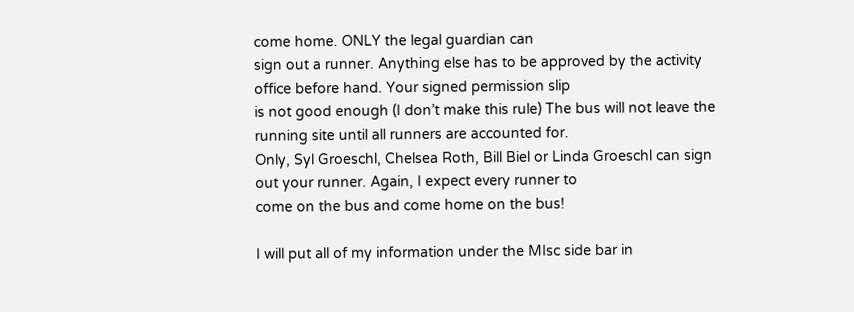come home. ONLY the legal guardian can
sign out a runner. Anything else has to be approved by the activity office before hand. Your signed permission slip
is not good enough (I don’t make this rule) The bus will not leave the running site until all runners are accounted for.
Only, Syl Groeschl, Chelsea Roth, Bill Biel or Linda Groeschl can sign out your runner. Again, I expect every runner to
come on the bus and come home on the bus!

I will put all of my information under the MIsc side bar in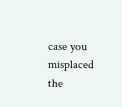case you misplaced the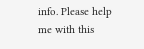info. Please help me with this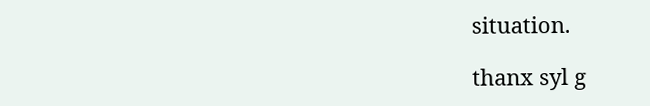situation.

thanx syl g